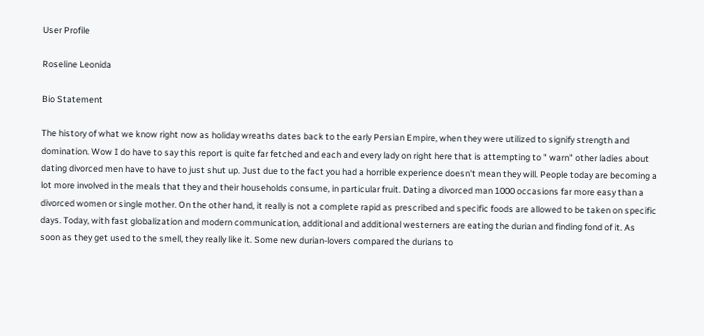User Profile

Roseline Leonida

Bio Statement

The history of what we know right now as holiday wreaths dates back to the early Persian Empire, when they were utilized to signify strength and domination. Wow I do have to say this report is quite far fetched and each and every lady on right here that is attempting to " warn" other ladies about dating divorced men have to have to just shut up. Just due to the fact you had a horrible experience doesn't mean they will. People today are becoming a lot more involved in the meals that they and their households consume, in particular fruit. Dating a divorced man 1000 occasions far more easy than a divorced women or single mother. On the other hand, it really is not a complete rapid as prescribed and specific foods are allowed to be taken on specific days. Today, with fast globalization and modern communication, additional and additional westerners are eating the durian and finding fond of it. As soon as they get used to the smell, they really like it. Some new durian-lovers compared the durians to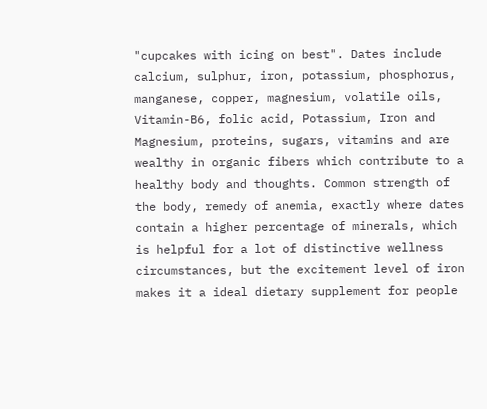"cupcakes with icing on best". Dates include calcium, sulphur, iron, potassium, phosphorus, manganese, copper, magnesium, volatile oils, Vitamin-B6, folic acid, Potassium, Iron and Magnesium, proteins, sugars, vitamins and are wealthy in organic fibers which contribute to a healthy body and thoughts. Common strength of the body, remedy of anemia, exactly where dates contain a higher percentage of minerals, which is helpful for a lot of distinctive wellness circumstances, but the excitement level of iron makes it a ideal dietary supplement for people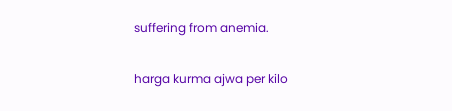suffering from anemia.

harga kurma ajwa per kilo